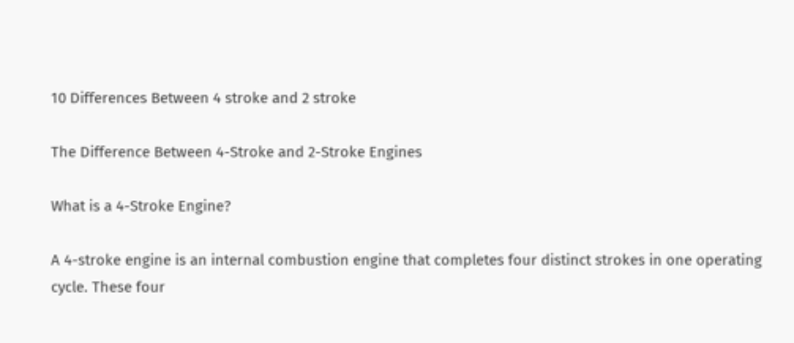10 Differences Between 4 stroke and 2 stroke

The Difference Between 4-Stroke and 2-Stroke Engines

What is a 4-Stroke Engine?

A 4-stroke engine is an internal combustion engine that completes four distinct strokes in one operating cycle. These four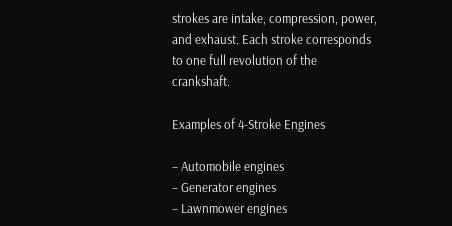strokes are intake, compression, power, and exhaust. Each stroke corresponds to one full revolution of the crankshaft.

Examples of 4-Stroke Engines

– Automobile engines
– Generator engines
– Lawnmower engines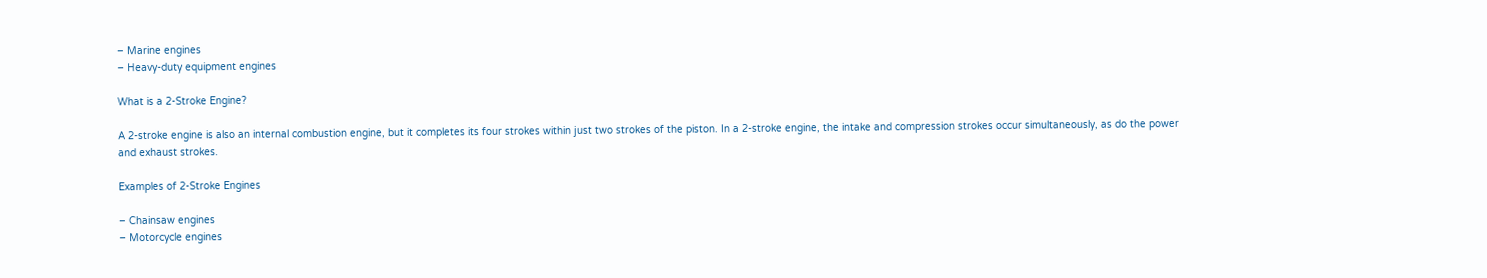– Marine engines
– Heavy-duty equipment engines

What is a 2-Stroke Engine?

A 2-stroke engine is also an internal combustion engine, but it completes its four strokes within just two strokes of the piston. In a 2-stroke engine, the intake and compression strokes occur simultaneously, as do the power and exhaust strokes.

Examples of 2-Stroke Engines

– Chainsaw engines
– Motorcycle engines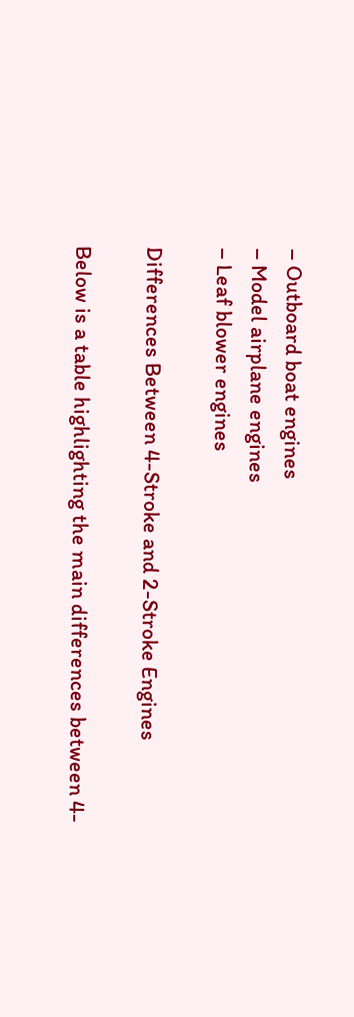– Outboard boat engines
– Model airplane engines
– Leaf blower engines

Differences Between 4-Stroke and 2-Stroke Engines

Below is a table highlighting the main differences between 4-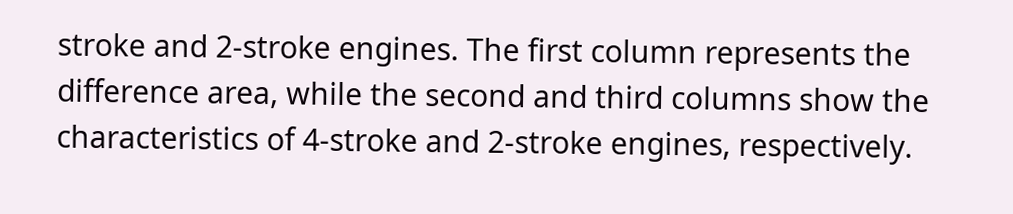stroke and 2-stroke engines. The first column represents the difference area, while the second and third columns show the characteristics of 4-stroke and 2-stroke engines, respectively.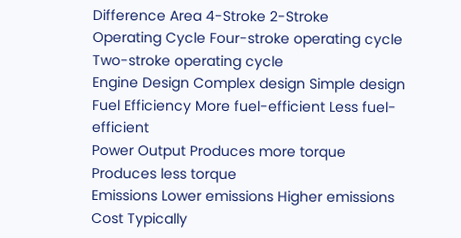Difference Area 4-Stroke 2-Stroke
Operating Cycle Four-stroke operating cycle Two-stroke operating cycle
Engine Design Complex design Simple design
Fuel Efficiency More fuel-efficient Less fuel-efficient
Power Output Produces more torque Produces less torque
Emissions Lower emissions Higher emissions
Cost Typically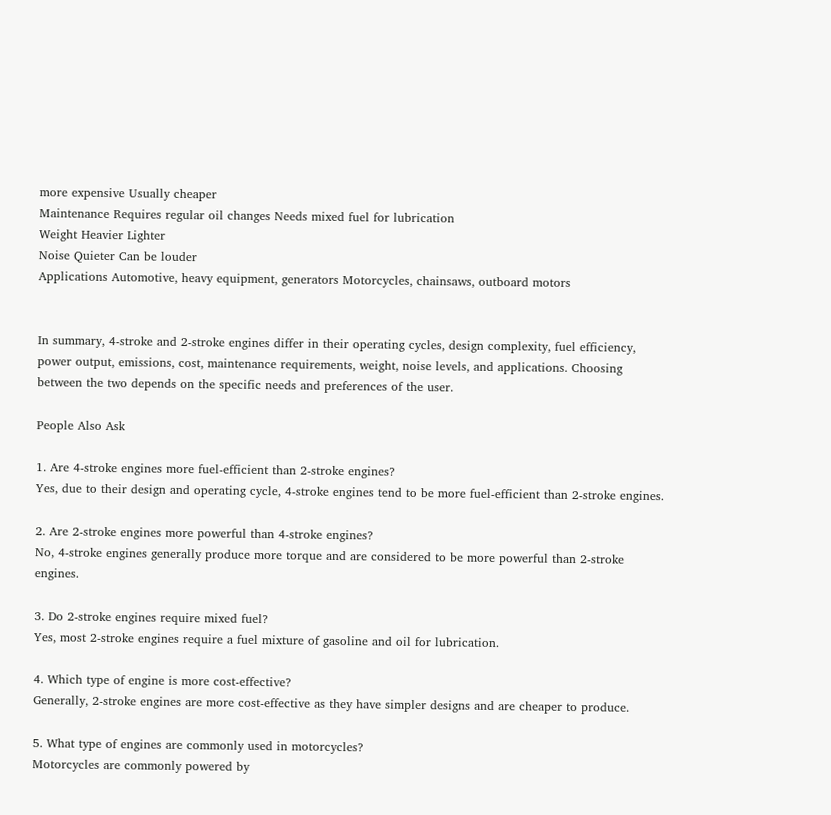more expensive Usually cheaper
Maintenance Requires regular oil changes Needs mixed fuel for lubrication
Weight Heavier Lighter
Noise Quieter Can be louder
Applications Automotive, heavy equipment, generators Motorcycles, chainsaws, outboard motors


In summary, 4-stroke and 2-stroke engines differ in their operating cycles, design complexity, fuel efficiency, power output, emissions, cost, maintenance requirements, weight, noise levels, and applications. Choosing between the two depends on the specific needs and preferences of the user.

People Also Ask

1. Are 4-stroke engines more fuel-efficient than 2-stroke engines?
Yes, due to their design and operating cycle, 4-stroke engines tend to be more fuel-efficient than 2-stroke engines.

2. Are 2-stroke engines more powerful than 4-stroke engines?
No, 4-stroke engines generally produce more torque and are considered to be more powerful than 2-stroke engines.

3. Do 2-stroke engines require mixed fuel?
Yes, most 2-stroke engines require a fuel mixture of gasoline and oil for lubrication.

4. Which type of engine is more cost-effective?
Generally, 2-stroke engines are more cost-effective as they have simpler designs and are cheaper to produce.

5. What type of engines are commonly used in motorcycles?
Motorcycles are commonly powered by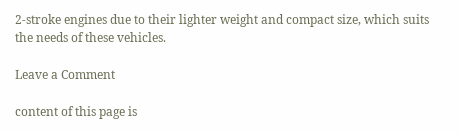2-stroke engines due to their lighter weight and compact size, which suits the needs of these vehicles.

Leave a Comment

content of this page is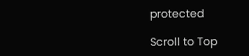protected

Scroll to Top